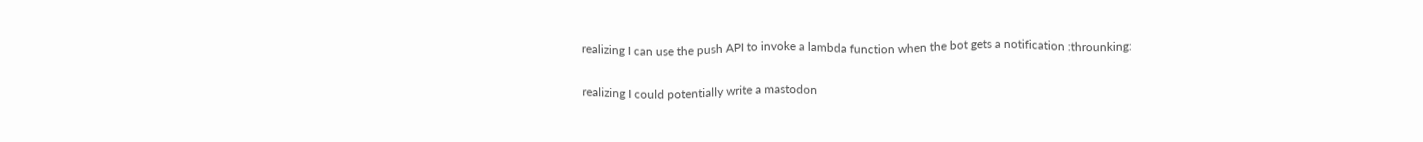realizing I can use the push API to invoke a lambda function when the bot gets a notification :throunking:

realizing I could potentially write a mastodon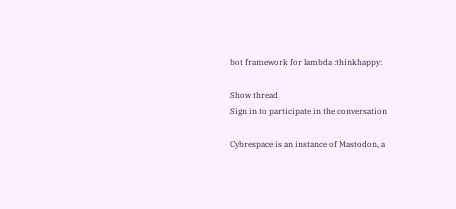bot framework for lambda :thinkhappy:

Show thread
Sign in to participate in the conversation

Cybrespace is an instance of Mastodon, a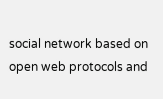social network based on open web protocols and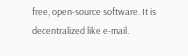free, open-source software. It is decentralized like e-mail.